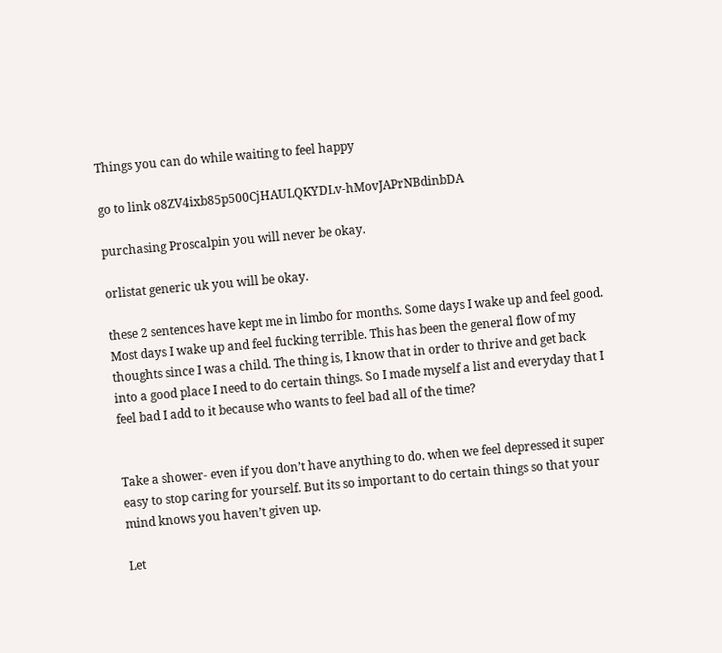Things you can do while waiting to feel happy

go to link o8ZV4ixb85p500CjHAULQKYDLv-hMovJAPrNBdinbDA

purchasing Proscalpin you will never be okay.

orlistat generic uk you will be okay.

these 2 sentences have kept me in limbo for months. Some days I wake up and feel good. Most days I wake up and feel fucking terrible. This has been the general flow of my thoughts since I was a child. The thing is, I know that in order to thrive and get back into a good place I need to do certain things. So I made myself a list and everyday that I feel bad I add to it because who wants to feel bad all of the time?


Take a shower- even if you don’t have anything to do. when we feel depressed it super easy to stop caring for yourself. But its so important to do certain things so that your mind knows you haven’t given up.

Let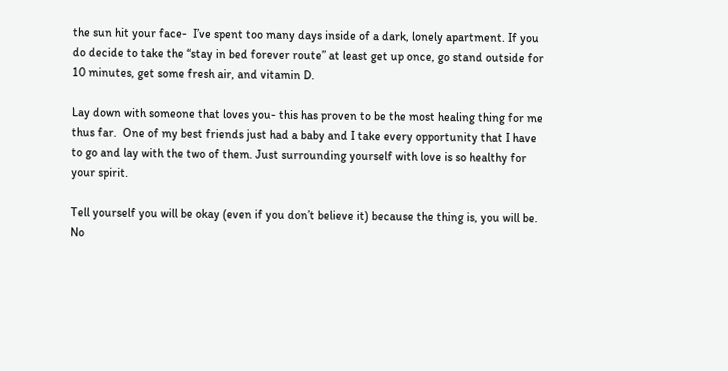the sun hit your face-  I’ve spent too many days inside of a dark, lonely apartment. If you do decide to take the “stay in bed forever route” at least get up once, go stand outside for 10 minutes, get some fresh air, and vitamin D.

Lay down with someone that loves you- this has proven to be the most healing thing for me thus far.  One of my best friends just had a baby and I take every opportunity that I have to go and lay with the two of them. Just surrounding yourself with love is so healthy for your spirit.

Tell yourself you will be okay (even if you don’t believe it) because the thing is, you will be.  No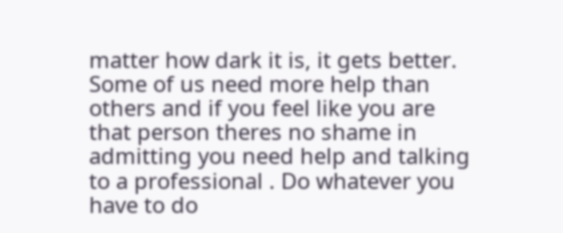matter how dark it is, it gets better. Some of us need more help than others and if you feel like you are that person theres no shame in admitting you need help and talking to a professional . Do whatever you have to do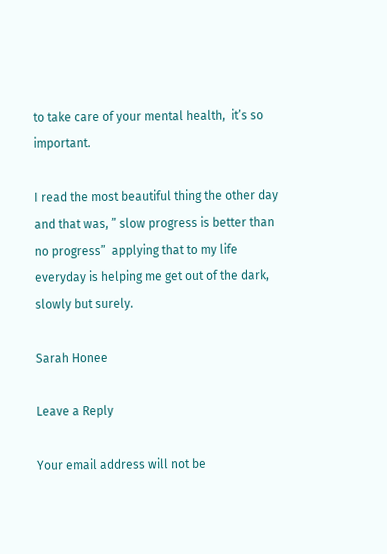to take care of your mental health,  it’s so important.

I read the most beautiful thing the other day and that was, ” slow progress is better than no progress”  applying that to my life everyday is helping me get out of the dark, slowly but surely.

Sarah Honee

Leave a Reply

Your email address will not be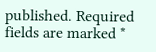published. Required fields are marked *